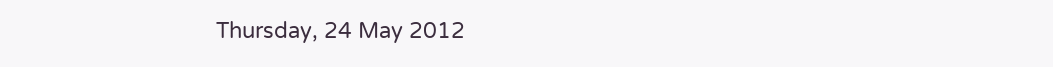Thursday, 24 May 2012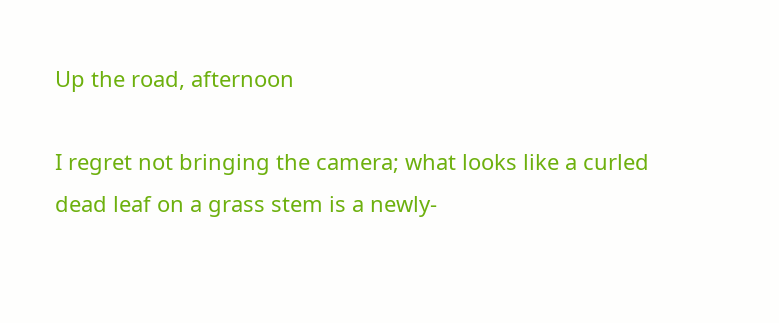Up the road, afternoon

I regret not bringing the camera; what looks like a curled dead leaf on a grass stem is a newly-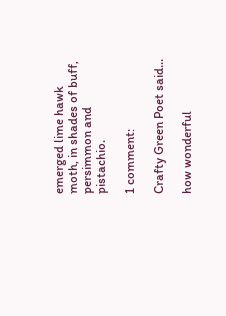emerged lime hawk moth, in shades of buff, persimmon and pistachio.

1 comment:

Crafty Green Poet said...

how wonderful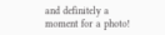and definitely a moment for a photo!